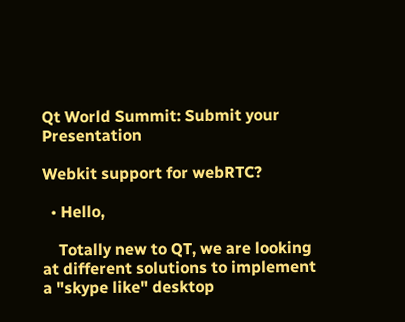Qt World Summit: Submit your Presentation

Webkit support for webRTC?

  • Hello,

    Totally new to QT, we are looking at different solutions to implement a "skype like" desktop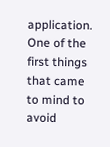application. One of the first things that came to mind to avoid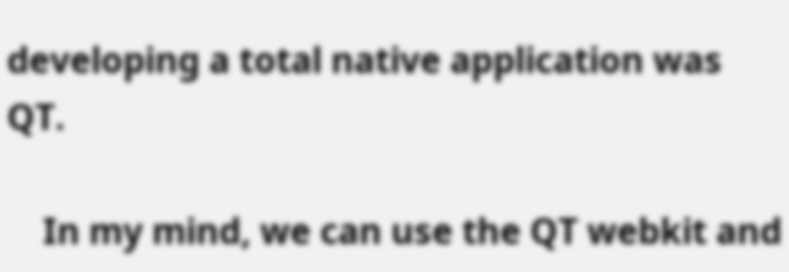developing a total native application was QT.

    In my mind, we can use the QT webkit and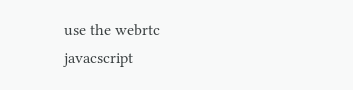use the webrtc javacscript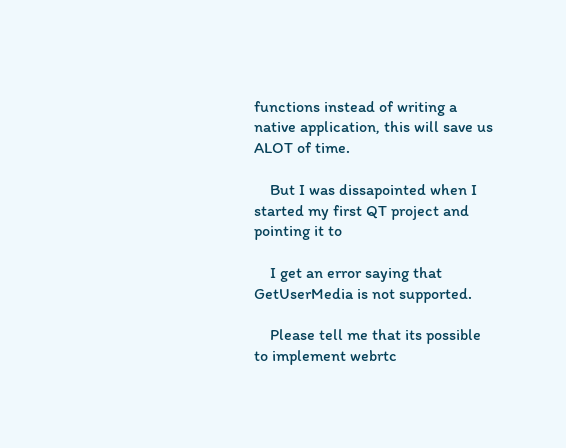functions instead of writing a native application, this will save us ALOT of time.

    But I was dissapointed when I started my first QT project and pointing it to

    I get an error saying that GetUserMedia is not supported.

    Please tell me that its possible to implement webrtc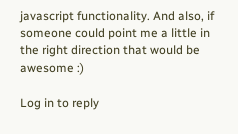javascript functionality. And also, if someone could point me a little in the right direction that would be awesome :)

Log in to reply